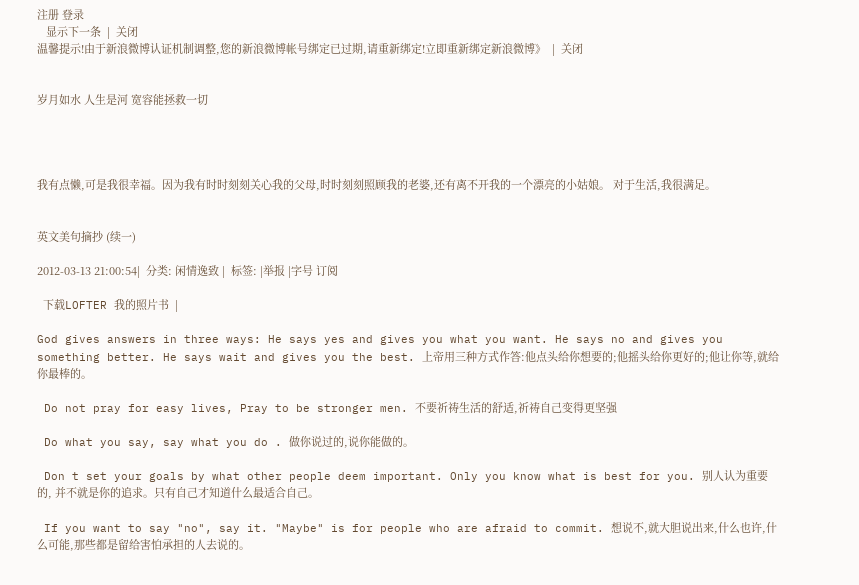注册 登录
   显示下一条  |  关闭
温馨提示!由于新浪微博认证机制调整,您的新浪微博帐号绑定已过期,请重新绑定!立即重新绑定新浪微博》  |  关闭


岁月如水 人生是河 宽容能拯救一切




我有点懒,可是我很幸福。因为我有时时刻刻关心我的父母,时时刻刻照顾我的老婆,还有离不开我的一个漂亮的小姑娘。 对于生活,我很满足。


英文美句摘抄 (续一)

2012-03-13 21:00:54|  分类: 闲情逸致 |  标签: |举报 |字号 订阅

  下载LOFTER 我的照片书  |

God gives answers in three ways: He says yes and gives you what you want. He says no and gives you something better. He says wait and gives you the best. 上帝用三种方式作答:他点头给你想要的;他摇头给你更好的;他让你等,就给你最棒的。

 Do not pray for easy lives, Pray to be stronger men. 不要祈祷生活的舒适,祈祷自己变得更坚强

 Do what you say, say what you do . 做你说过的,说你能做的。

 Don t set your goals by what other people deem important. Only you know what is best for you. 别人认为重要的, 并不就是你的追求。只有自己才知道什么最适合自己。

 If you want to say "no", say it. "Maybe" is for people who are afraid to commit. 想说不,就大胆说出来,什么也许,什么可能,那些都是留给害怕承担的人去说的。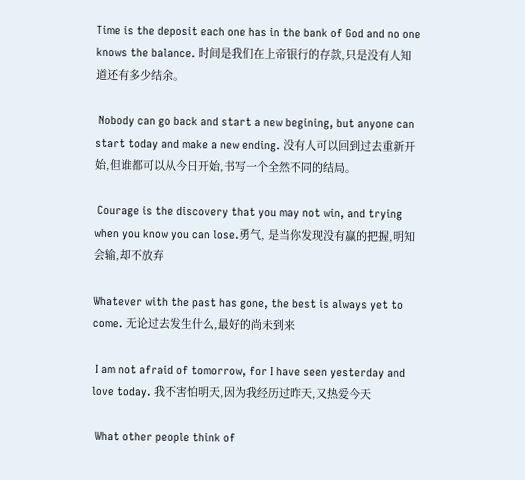Time is the deposit each one has in the bank of God and no one knows the balance. 时间是我们在上帝银行的存款,只是没有人知道还有多少结余。

 Nobody can go back and start a new begining, but anyone can start today and make a new ending. 没有人可以回到过去重新开始,但谁都可以从今日开始,书写一个全然不同的结局。

 Courage is the discovery that you may not win, and trying when you know you can lose.勇气, 是当你发现没有赢的把握,明知会输,却不放弃

Whatever with the past has gone, the best is always yet to come. 无论过去发生什么,最好的尚未到来

 I am not afraid of tomorrow, for I have seen yesterday and love today. 我不害怕明天,因为我经历过昨天,又热爱今天

 What other people think of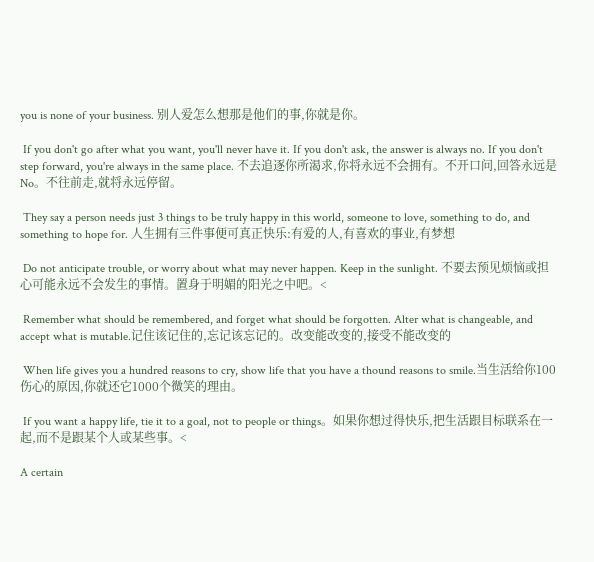you is none of your business. 别人爱怎么想那是他们的事,你就是你。

 If you don't go after what you want, you'll never have it. If you don't ask, the answer is always no. If you don't step forward, you're always in the same place. 不去追逐你所渴求,你将永远不会拥有。不开口问,回答永远是No。不往前走,就将永远停留。

 They say a person needs just 3 things to be truly happy in this world, someone to love, something to do, and something to hope for. 人生拥有三件事便可真正快乐:有爱的人,有喜欢的事业,有梦想

 Do not anticipate trouble, or worry about what may never happen. Keep in the sunlight. 不要去预见烦恼或担心可能永远不会发生的事情。置身于明媚的阳光之中吧。<

 Remember what should be remembered, and forget what should be forgotten. Alter what is changeable, and accept what is mutable.记住该记住的,忘记该忘记的。改变能改变的,接受不能改变的

 When life gives you a hundred reasons to cry, show life that you have a thound reasons to smile.当生活给你100伤心的原因,你就还它1000个微笑的理由。

 If you want a happy life, tie it to a goal, not to people or things。如果你想过得快乐,把生活跟目标联系在一起,而不是跟某个人或某些事。<

A certain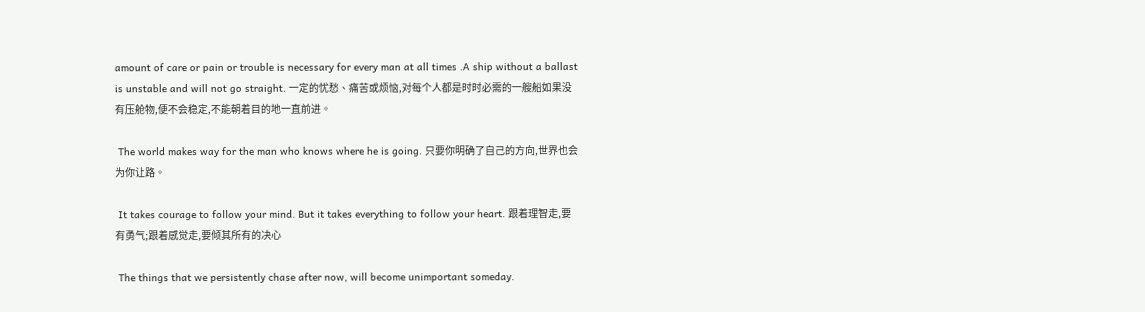amount of care or pain or trouble is necessary for every man at all times .A ship without a ballast is unstable and will not go straight. 一定的忧愁、痛苦或烦恼,对每个人都是时时必需的一艘船如果没有压舱物,便不会稳定,不能朝着目的地一直前进。

 The world makes way for the man who knows where he is going. 只要你明确了自己的方向,世界也会为你让路。

 It takes courage to follow your mind. But it takes everything to follow your heart. 跟着理智走,要有勇气;跟着感觉走,要倾其所有的决心

 The things that we persistently chase after now, will become unimportant someday.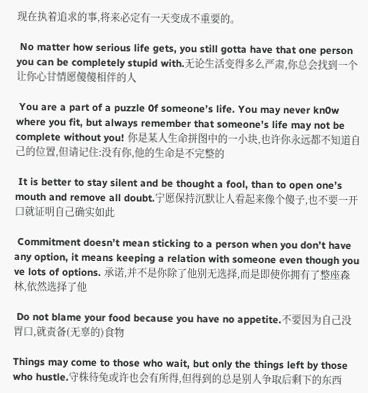现在执着追求的事,将来必定有一天变成不重要的。

 No matter how serious life gets, you still gotta have that one person you can be completely stupid with.无论生活变得多么严肃,你总会找到一个让你心甘情愿傻傻相伴的人

 You are a part of a puzzle 0f someone’s life. You may never kn0w where you fit, but always remember that someone’s life may not be complete without you! 你是某人生命拼图中的一小块,也许你永远都不知道自己的位置,但请记住:没有你,他的生命是不完整的

 It is better to stay silent and be thought a fool, than to open one’s mouth and remove all doubt.宁愿保持沉默让人看起来像个傻子,也不要一开口就证明自己确实如此

 Commitment doesn’t mean sticking to a person when you don’t have any option, it means keeping a relation with someone even though you ve lots of options. 承诺,并不是你除了他别无选择,而是即使你拥有了整座森林,依然选择了他

 Do not blame your food because you have no appetite.不要因为自己没胃口,就责备(无辜的)食物

Things may come to those who wait, but only the things left by those who hustle.守株待兔或许也会有所得,但得到的总是别人争取后剩下的东西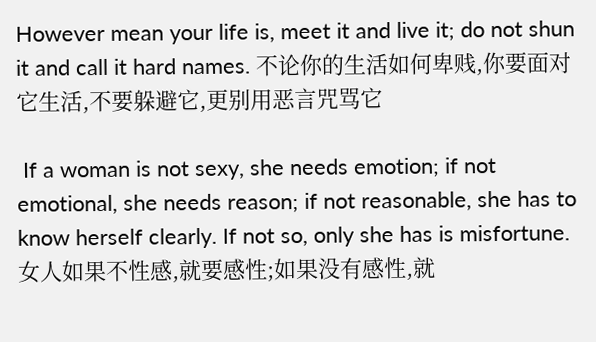However mean your life is, meet it and live it; do not shun it and call it hard names. 不论你的生活如何卑贱,你要面对它生活,不要躲避它,更别用恶言咒骂它

 If a woman is not sexy, she needs emotion; if not emotional, she needs reason; if not reasonable, she has to know herself clearly. If not so, only she has is misfortune.女人如果不性感,就要感性;如果没有感性,就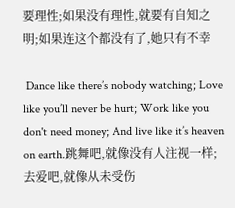要理性;如果没有理性,就要有自知之明;如果连这个都没有了,她只有不幸

 Dance like there’s nobody watching; Love like you’ll never be hurt; Work like you don't need money; And live like it’s heaven on earth.跳舞吧,就像没有人注视一样;去爱吧,就像从未受伤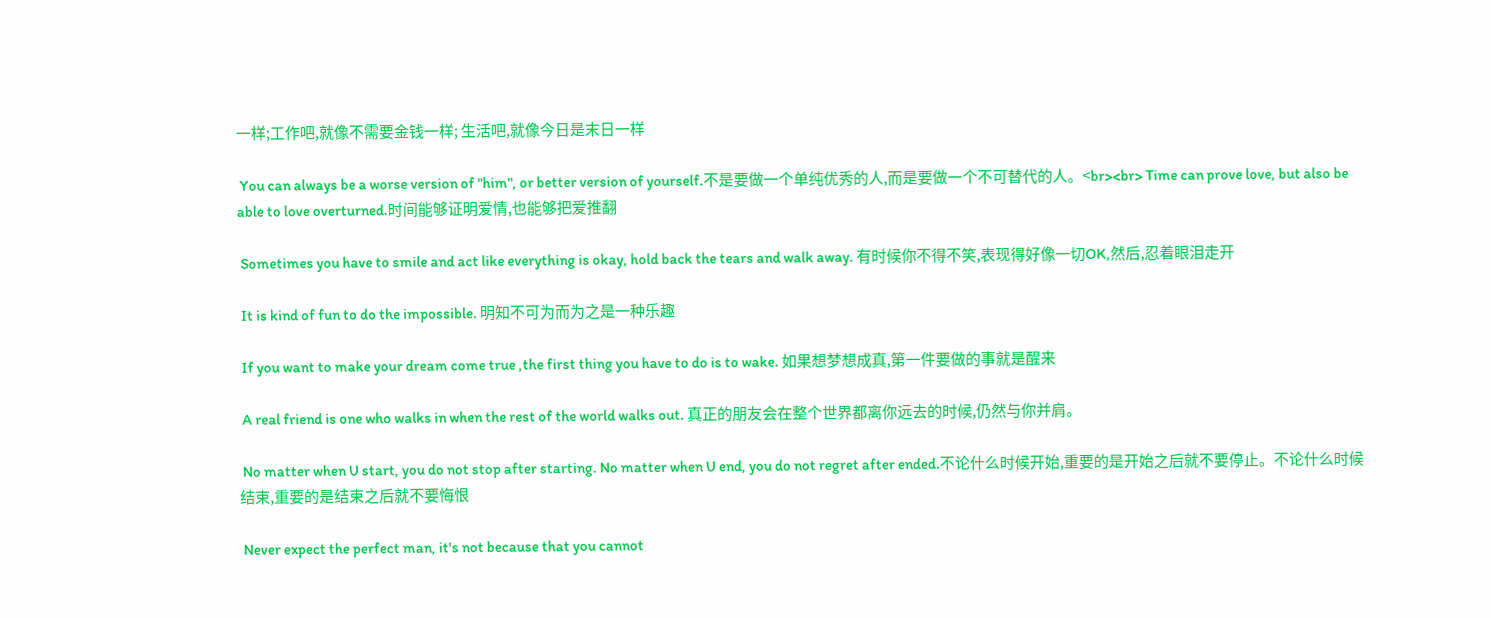一样;工作吧,就像不需要金钱一样; 生活吧,就像今日是末日一样

 You can always be a worse version of "him", or better version of yourself.不是要做一个单纯优秀的人,而是要做一个不可替代的人。<br><br> Time can prove love, but also be able to love overturned.时间能够证明爱情,也能够把爱推翻

 Sometimes you have to smile and act like everything is okay, hold back the tears and walk away. 有时候你不得不笑,表现得好像一切OK,然后,忍着眼泪走开

 It is kind of fun to do the impossible. 明知不可为而为之是一种乐趣

 If you want to make your dream come true ,the first thing you have to do is to wake. 如果想梦想成真,第一件要做的事就是醒来

 A real friend is one who walks in when the rest of the world walks out. 真正的朋友会在整个世界都离你远去的时候,仍然与你并肩。

 No matter when U start, you do not stop after starting. No matter when U end, you do not regret after ended.不论什么时候开始,重要的是开始之后就不要停止。不论什么时候结束,重要的是结束之后就不要悔恨

 Never expect the perfect man, it's not because that you cannot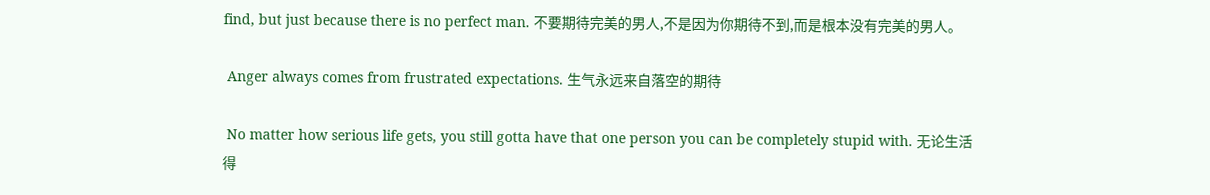find, but just because there is no perfect man. 不要期待完美的男人,不是因为你期待不到,而是根本没有完美的男人。

 Anger always comes from frustrated expectations. 生气永远来自落空的期待

 No matter how serious life gets, you still gotta have that one person you can be completely stupid with. 无论生活得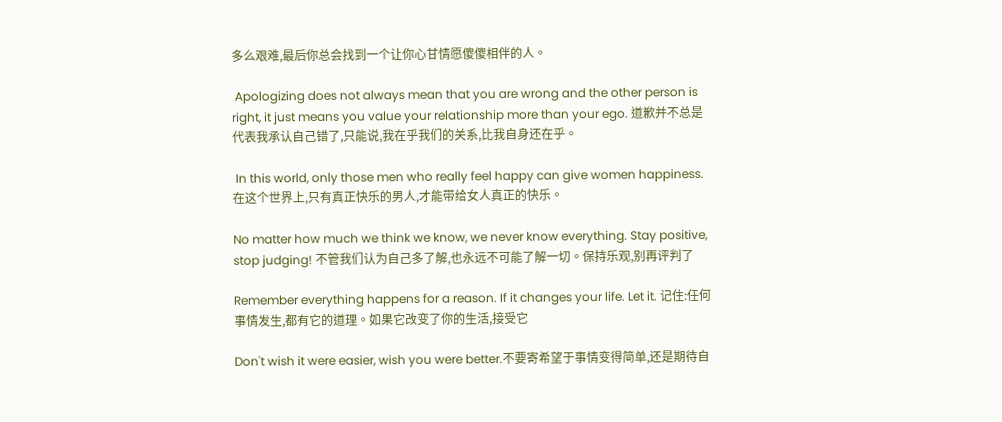多么艰难,最后你总会找到一个让你心甘情愿傻傻相伴的人。

 Apologizing does not always mean that you are wrong and the other person is right, it just means you value your relationship more than your ego. 道歉并不总是代表我承认自己错了,只能说,我在乎我们的关系,比我自身还在乎。

 In this world, only those men who really feel happy can give women happiness.在这个世界上,只有真正快乐的男人,才能带给女人真正的快乐。

No matter how much we think we know, we never know everything. Stay positive, stop judging! 不管我们认为自己多了解,也永远不可能了解一切。保持乐观,别再评判了

Remember everything happens for a reason. If it changes your life. Let it. 记住:任何事情发生,都有它的道理。如果它改变了你的生活,接受它

Don't wish it were easier, wish you were better.不要寄希望于事情变得简单,还是期待自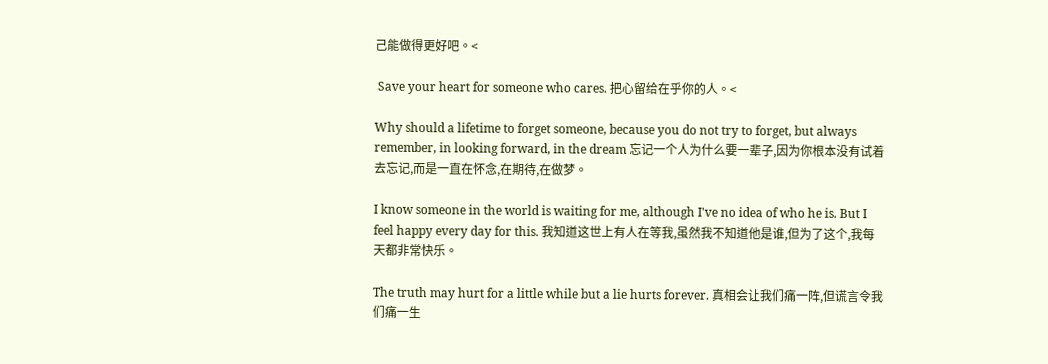己能做得更好吧。<

 Save your heart for someone who cares. 把心留给在乎你的人。<

Why should a lifetime to forget someone, because you do not try to forget, but always remember, in looking forward, in the dream 忘记一个人为什么要一辈子,因为你根本没有试着去忘记,而是一直在怀念,在期待,在做梦。

I know someone in the world is waiting for me, although I've no idea of who he is. But I feel happy every day for this. 我知道这世上有人在等我,虽然我不知道他是谁,但为了这个,我每天都非常快乐。

The truth may hurt for a little while but a lie hurts forever. 真相会让我们痛一阵,但谎言令我们痛一生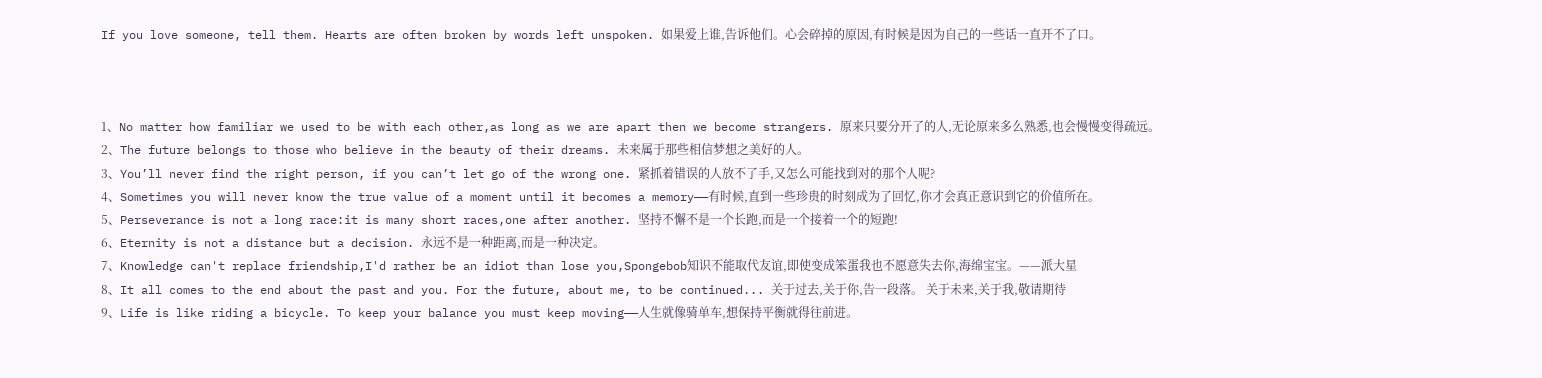If you love someone, tell them. Hearts are often broken by words left unspoken. 如果爱上谁,告诉他们。心会碎掉的原因,有时候是因为自己的一些话一直开不了口。



1、No matter how familiar we used to be with each other,as long as we are apart then we become strangers. 原来只要分开了的人,无论原来多么熟悉,也会慢慢变得疏远。
2、The future belongs to those who believe in the beauty of their dreams. 未来属于那些相信梦想之美好的人。
3、You’ll never find the right person, if you can’t let go of the wrong one. 紧抓着错误的人放不了手,又怎么可能找到对的那个人呢?
4、Sometimes you will never know the true value of a moment until it becomes a memory——有时候,直到一些珍贵的时刻成为了回忆,你才会真正意识到它的价值所在。
5、Perseverance is not a long race:it is many short races,one after another. 坚持不懈不是一个长跑,而是一个接着一个的短跑!
6、Eternity is not a distance but a decision. 永远不是一种距离,而是一种决定。
7、Knowledge can't replace friendship,I'd rather be an idiot than lose you,Spongebob知识不能取代友谊,即使变成笨蛋我也不愿意失去你,海绵宝宝。——派大星
8、It all comes to the end about the past and you. For the future, about me, to be continued... 关于过去,关于你,告一段落。 关于未来,关于我,敬请期待
9、Life is like riding a bicycle. To keep your balance you must keep moving——人生就像骑单车,想保持平衡就得往前进。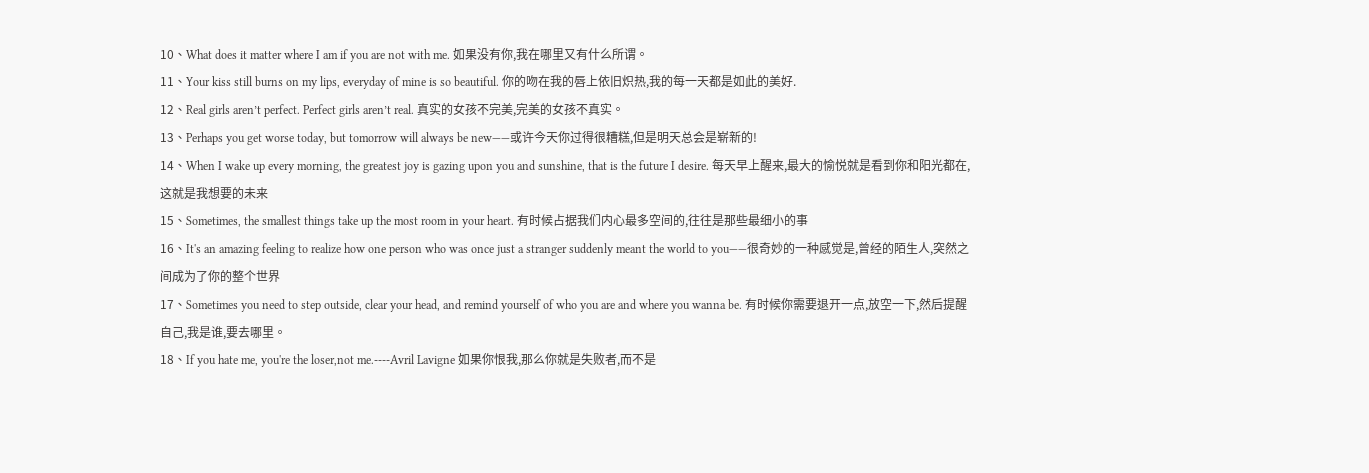10、What does it matter where I am if you are not with me. 如果没有你,我在哪里又有什么所谓。
11、Your kiss still burns on my lips, everyday of mine is so beautiful. 你的吻在我的唇上依旧炽热,我的每一天都是如此的美好.
12、Real girls aren’t perfect. Perfect girls aren’t real. 真实的女孩不完美,完美的女孩不真实。
13、Perhaps you get worse today, but tomorrow will always be new——或许今天你过得很糟糕,但是明天总会是崭新的!
14、When I wake up every morning, the greatest joy is gazing upon you and sunshine, that is the future I desire. 每天早上醒来,最大的愉悦就是看到你和阳光都在,这就是我想要的未来
15、Sometimes, the smallest things take up the most room in your heart. 有时候占据我们内心最多空间的,往往是那些最细小的事
16、It's an amazing feeling to realize how one person who was once just a stranger suddenly meant the world to you——很奇妙的一种感觉是,曾经的陌生人,突然之间成为了你的整个世界
17、Sometimes you need to step outside, clear your head, and remind yourself of who you are and where you wanna be. 有时候你需要退开一点,放空一下,然后提醒自己,我是谁,要去哪里。
18、If you hate me, you're the loser,not me.----Avril Lavigne 如果你恨我,那么你就是失败者,而不是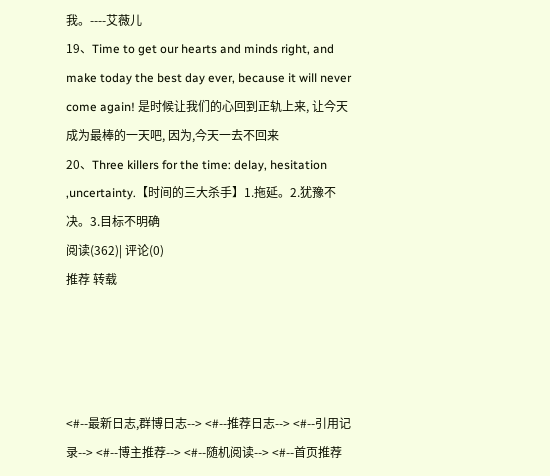我。----艾薇儿
19、Time to get our hearts and minds right, and make today the best day ever, because it will never come again! 是时候让我们的心回到正轨上来, 让今天成为最棒的一天吧, 因为,今天一去不回来
20、Three killers for the time: delay, hesitation ,uncertainty.【时间的三大杀手】1.拖延。2.犹豫不决。3.目标不明确
阅读(362)| 评论(0)
推荐 转载




<#--最新日志,群博日志--> <#--推荐日志--> <#--引用记录--> <#--博主推荐--> <#--随机阅读--> <#--首页推荐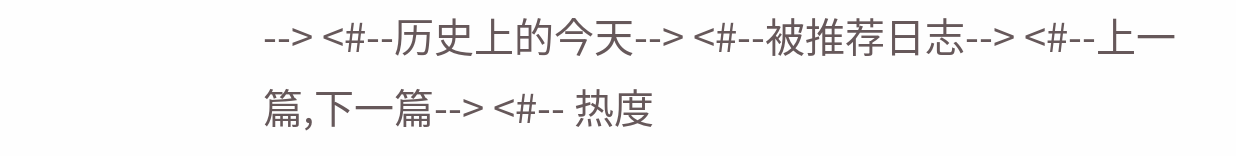--> <#--历史上的今天--> <#--被推荐日志--> <#--上一篇,下一篇--> <#-- 热度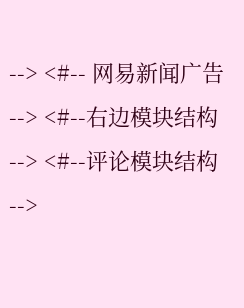--> <#-- 网易新闻广告 --> <#--右边模块结构--> <#--评论模块结构-->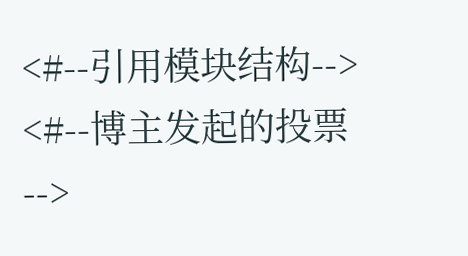<#--引用模块结构--> <#--博主发起的投票-->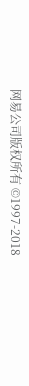网易公司版权所有 ©1997-2018